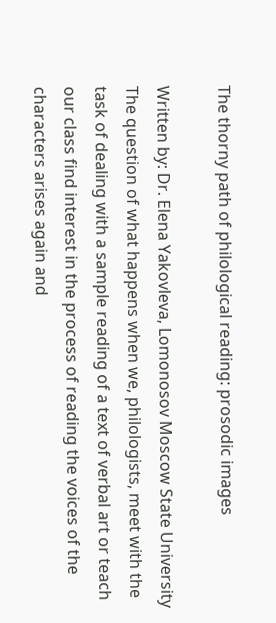The thorny path of philological reading: prosodic images

Written by: Dr. Elena Yakovleva, Lomonosov Moscow State University
The question of what happens when we, philologists, meet with the task of dealing with a sample reading of a text of verbal art or teach our class find interest in the process of reading the voices of the characters arises again and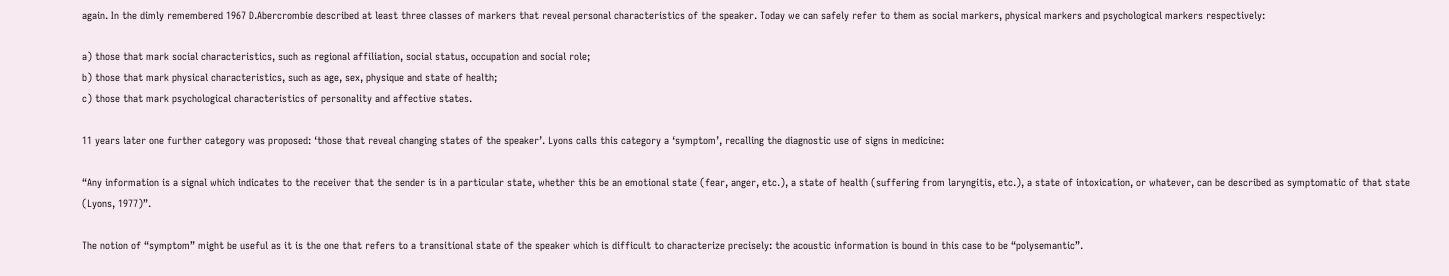again. In the dimly remembered 1967 D.Abercrombie described at least three classes of markers that reveal personal characteristics of the speaker. Today we can safely refer to them as social markers, physical markers and psychological markers respectively:

a) those that mark social characteristics, such as regional affiliation, social status, occupation and social role;
b) those that mark physical characteristics, such as age, sex, physique and state of health;
c) those that mark psychological characteristics of personality and affective states.

11 years later one further category was proposed: ‘those that reveal changing states of the speaker’. Lyons calls this category a ‘symptom’, recalling the diagnostic use of signs in medicine:

“Any information is a signal which indicates to the receiver that the sender is in a particular state, whether this be an emotional state (fear, anger, etc.), a state of health (suffering from laryngitis, etc.), a state of intoxication, or whatever, can be described as symptomatic of that state (Lyons, 1977)”.

The notion of “symptom” might be useful as it is the one that refers to a transitional state of the speaker which is difficult to characterize precisely: the acoustic information is bound in this case to be “polysemantic”.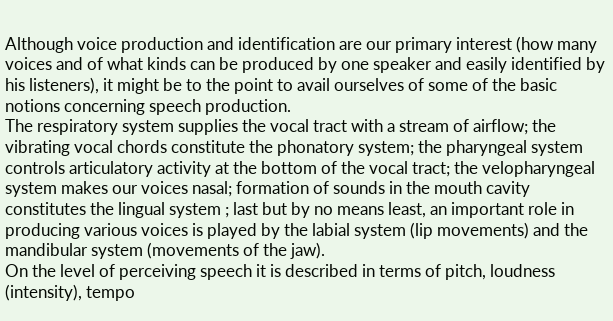Although voice production and identification are our primary interest (how many voices and of what kinds can be produced by one speaker and easily identified by his listeners), it might be to the point to avail ourselves of some of the basic notions concerning speech production.
The respiratory system supplies the vocal tract with a stream of airflow; the vibrating vocal chords constitute the phonatory system; the pharyngeal system controls articulatory activity at the bottom of the vocal tract; the velopharyngeal system makes our voices nasal; formation of sounds in the mouth cavity constitutes the lingual system ; last but by no means least, an important role in producing various voices is played by the labial system (lip movements) and the mandibular system (movements of the jaw).
On the level of perceiving speech it is described in terms of pitch, loudness (intensity), tempo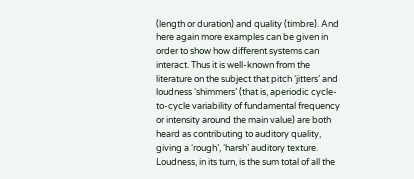(length or duration) and quality (timbre). And here again more examples can be given in order to show how different systems can interact. Thus it is well-known from the literature on the subject that pitch ‘jitters’ and loudness ‘shimmers’ (that is, aperiodic cycle-to-cycle variability of fundamental frequency or intensity around the main value) are both heard as contributing to auditory quality, giving a ‘rough’, ‘harsh’ auditory texture. Loudness, in its turn, is the sum total of all the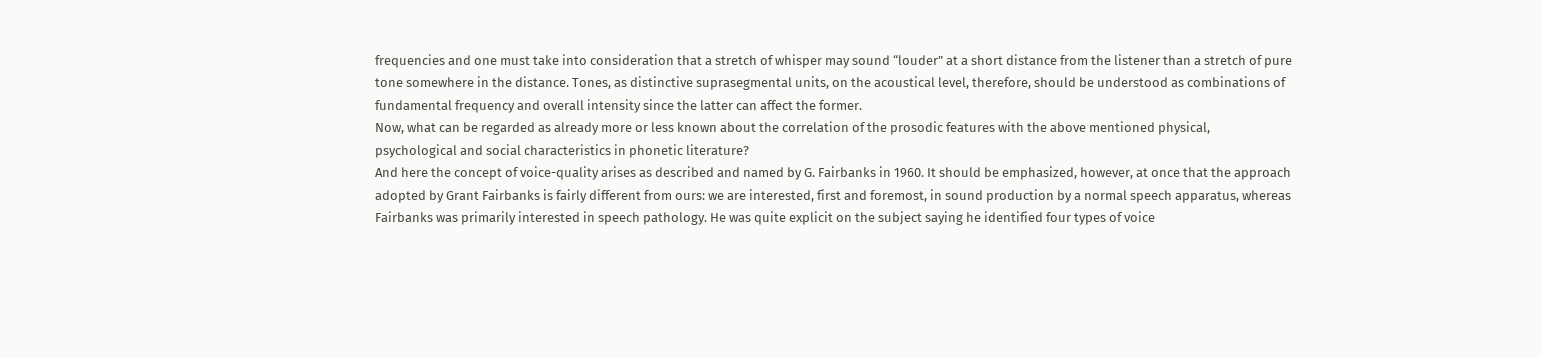frequencies and one must take into consideration that a stretch of whisper may sound “louder” at a short distance from the listener than a stretch of pure tone somewhere in the distance. Tones, as distinctive suprasegmental units, on the acoustical level, therefore, should be understood as combinations of fundamental frequency and overall intensity since the latter can affect the former.
Now, what can be regarded as already more or less known about the correlation of the prosodic features with the above mentioned physical, psychological and social characteristics in phonetic literature?
And here the concept of voice-quality arises as described and named by G. Fairbanks in 1960. It should be emphasized, however, at once that the approach adopted by Grant Fairbanks is fairly different from ours: we are interested, first and foremost, in sound production by a normal speech apparatus, whereas Fairbanks was primarily interested in speech pathology. He was quite explicit on the subject saying he identified four types of voice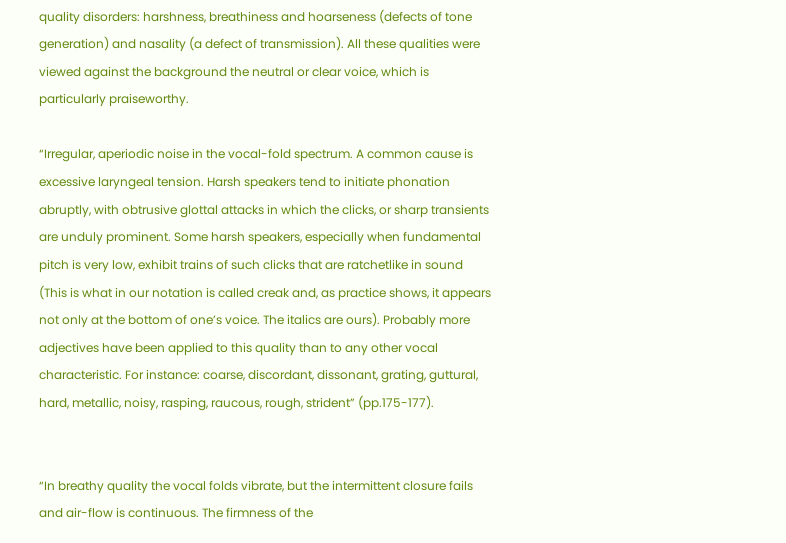quality disorders: harshness, breathiness and hoarseness (defects of tone generation) and nasality (a defect of transmission). All these qualities were viewed against the background the neutral or clear voice, which is particularly praiseworthy.

“Irregular, aperiodic noise in the vocal-fold spectrum. A common cause is excessive laryngeal tension. Harsh speakers tend to initiate phonation abruptly, with obtrusive glottal attacks in which the clicks, or sharp transients are unduly prominent. Some harsh speakers, especially when fundamental pitch is very low, exhibit trains of such clicks that are ratchetlike in sound (This is what in our notation is called creak and, as practice shows, it appears not only at the bottom of one’s voice. The italics are ours). Probably more adjectives have been applied to this quality than to any other vocal characteristic. For instance: coarse, discordant, dissonant, grating, guttural, hard, metallic, noisy, rasping, raucous, rough, strident” (pp.175-177).


“In breathy quality the vocal folds vibrate, but the intermittent closure fails and air-flow is continuous. The firmness of the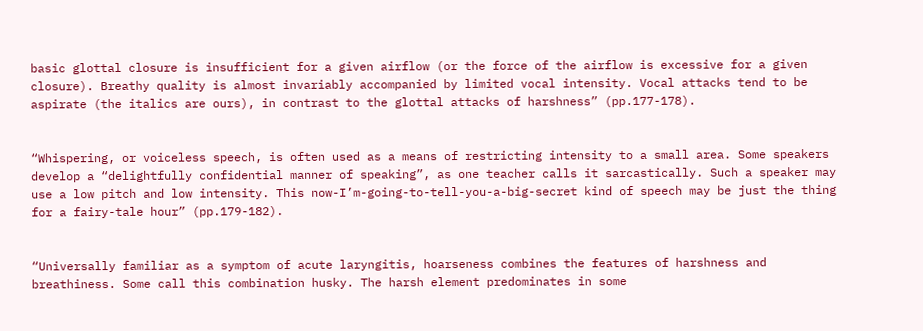basic glottal closure is insufficient for a given airflow (or the force of the airflow is excessive for a given closure). Breathy quality is almost invariably accompanied by limited vocal intensity. Vocal attacks tend to be aspirate (the italics are ours), in contrast to the glottal attacks of harshness” (pp.177-178).


“Whispering, or voiceless speech, is often used as a means of restricting intensity to a small area. Some speakers develop a “delightfully confidential manner of speaking”, as one teacher calls it sarcastically. Such a speaker may use a low pitch and low intensity. This now-I’m-going-to-tell-you-a-big-secret kind of speech may be just the thing for a fairy-tale hour” (pp.179-182).


“Universally familiar as a symptom of acute laryngitis, hoarseness combines the features of harshness and breathiness. Some call this combination husky. The harsh element predominates in some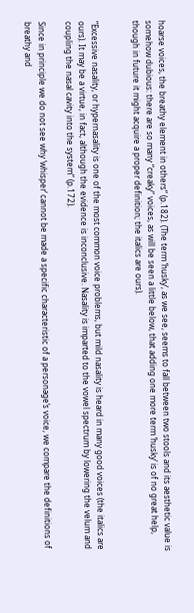hoarse voices, the breathy element in others” (p.182). (The term ‘husky’, as we see, seems to fall between two stools and its aesthetic value is somehow dubious: there are so many “creaky” voices, as will be seen a little below, that adding one more term ‘husky’ is of no great help, though in future it might acquire a proper definition; the italics are ours).


“Excessive nasality, or hypernasality is one of the most common voice problems, but mild nasality is heard in many good voices (the italics are ours). It may be a virtue, in fact, although the evidence is inconclusive. Nasality is imparted to the vowel spectrum by lowering the velum and coupling the nasal cavity into the system” (p.172).

Since in principle we do not see why ‘whisper’ cannot be made a specific characteristic of a personage’s voice, we compare the definitions of breathy and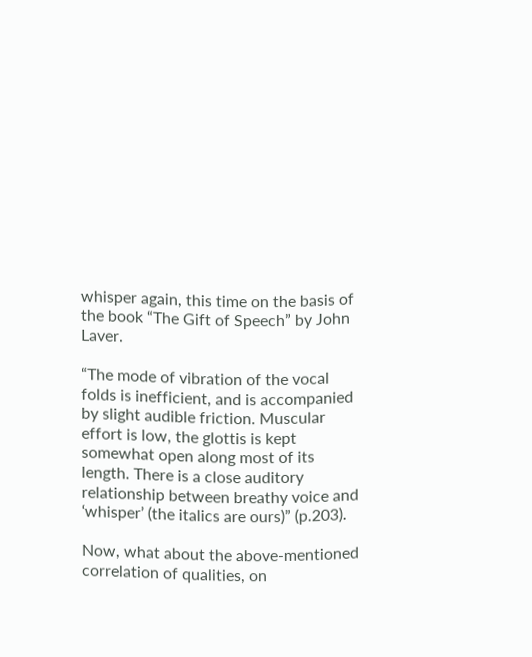whisper again, this time on the basis of the book “The Gift of Speech” by John Laver.

“The mode of vibration of the vocal folds is inefficient, and is accompanied by slight audible friction. Muscular effort is low, the glottis is kept somewhat open along most of its length. There is a close auditory relationship between breathy voice and ‘whisper’ (the italics are ours)” (p.203).

Now, what about the above-mentioned correlation of qualities, on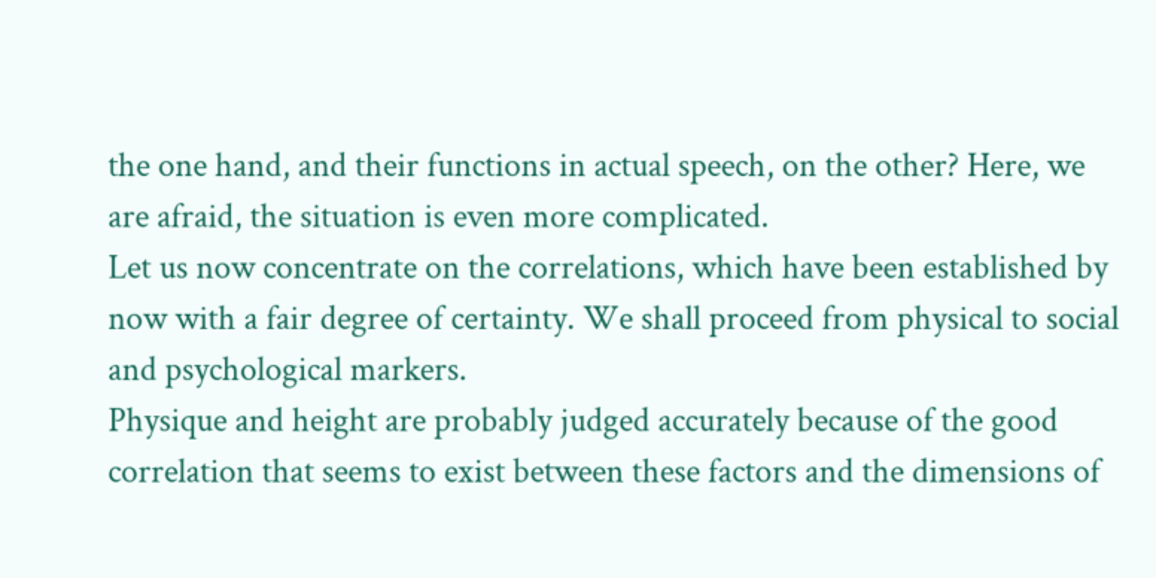the one hand, and their functions in actual speech, on the other? Here, we are afraid, the situation is even more complicated.
Let us now concentrate on the correlations, which have been established by now with a fair degree of certainty. We shall proceed from physical to social and psychological markers.
Physique and height are probably judged accurately because of the good correlation that seems to exist between these factors and the dimensions of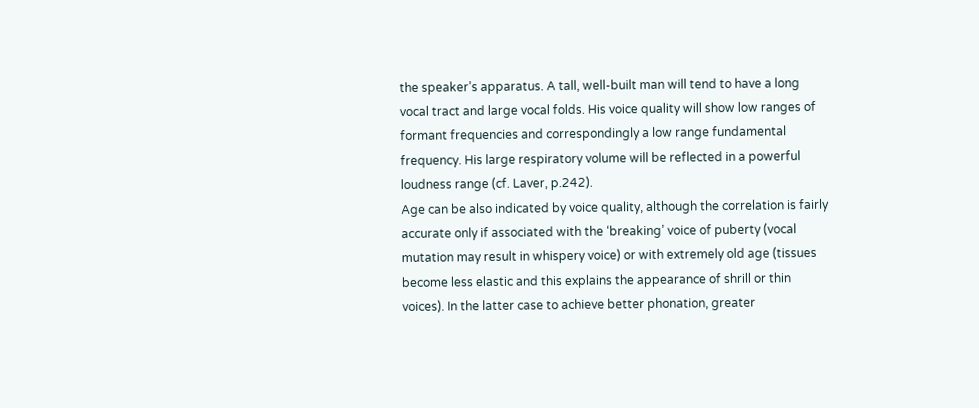the speaker’s apparatus. A tall, well-built man will tend to have a long vocal tract and large vocal folds. His voice quality will show low ranges of formant frequencies and correspondingly a low range fundamental frequency. His large respiratory volume will be reflected in a powerful loudness range (cf. Laver, p.242).
Age can be also indicated by voice quality, although the correlation is fairly accurate only if associated with the ‘breaking’ voice of puberty (vocal mutation may result in whispery voice) or with extremely old age (tissues become less elastic and this explains the appearance of shrill or thin voices). In the latter case to achieve better phonation, greater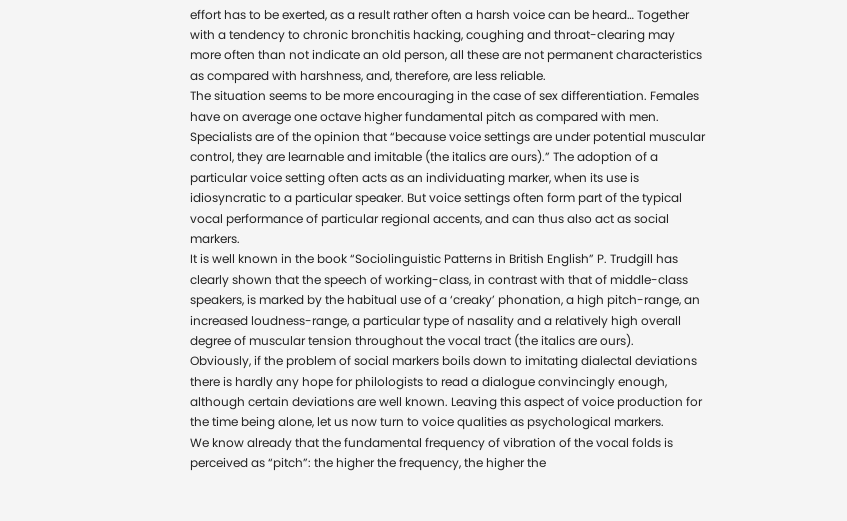effort has to be exerted, as a result rather often a harsh voice can be heard… Together with a tendency to chronic bronchitis hacking, coughing and throat-clearing may more often than not indicate an old person, all these are not permanent characteristics as compared with harshness, and, therefore, are less reliable.
The situation seems to be more encouraging in the case of sex differentiation. Females have on average one octave higher fundamental pitch as compared with men.
Specialists are of the opinion that “because voice settings are under potential muscular control, they are learnable and imitable (the italics are ours).” The adoption of a particular voice setting often acts as an individuating marker, when its use is idiosyncratic to a particular speaker. But voice settings often form part of the typical vocal performance of particular regional accents, and can thus also act as social markers.
It is well known in the book “Sociolinguistic Patterns in British English” P. Trudgill has clearly shown that the speech of working-class, in contrast with that of middle-class speakers, is marked by the habitual use of a ‘creaky’ phonation, a high pitch-range, an increased loudness-range, a particular type of nasality and a relatively high overall degree of muscular tension throughout the vocal tract (the italics are ours).
Obviously, if the problem of social markers boils down to imitating dialectal deviations there is hardly any hope for philologists to read a dialogue convincingly enough, although certain deviations are well known. Leaving this aspect of voice production for the time being alone, let us now turn to voice qualities as psychological markers.
We know already that the fundamental frequency of vibration of the vocal folds is perceived as “pitch”: the higher the frequency, the higher the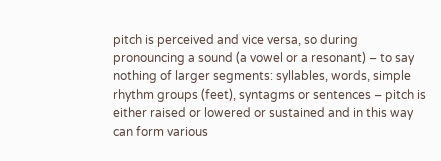pitch is perceived and vice versa, so during pronouncing a sound (a vowel or a resonant) – to say nothing of larger segments: syllables, words, simple rhythm groups (feet), syntagms or sentences – pitch is either raised or lowered or sustained and in this way can form various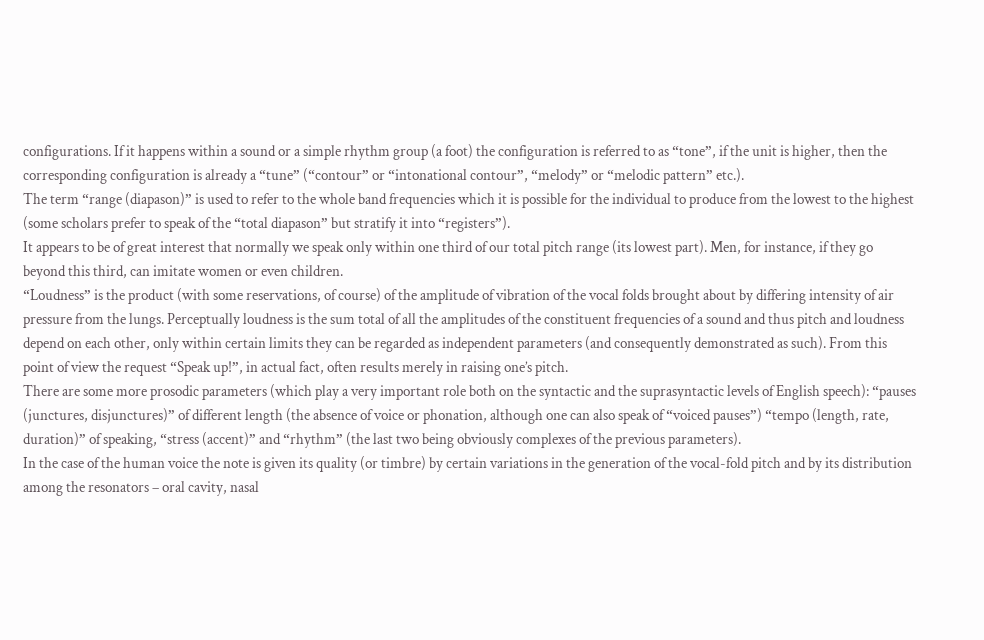configurations. If it happens within a sound or a simple rhythm group (a foot) the configuration is referred to as “tone”, if the unit is higher, then the corresponding configuration is already a “tune” (“contour” or “intonational contour”, “melody” or “melodic pattern” etc.).
The term “range (diapason)” is used to refer to the whole band frequencies which it is possible for the individual to produce from the lowest to the highest (some scholars prefer to speak of the “total diapason” but stratify it into “registers”).
It appears to be of great interest that normally we speak only within one third of our total pitch range (its lowest part). Men, for instance, if they go beyond this third, can imitate women or even children.
“Loudness” is the product (with some reservations, of course) of the amplitude of vibration of the vocal folds brought about by differing intensity of air pressure from the lungs. Perceptually loudness is the sum total of all the amplitudes of the constituent frequencies of a sound and thus pitch and loudness depend on each other, only within certain limits they can be regarded as independent parameters (and consequently demonstrated as such). From this point of view the request “Speak up!”, in actual fact, often results merely in raising one’s pitch.
There are some more prosodic parameters (which play a very important role both on the syntactic and the suprasyntactic levels of English speech): “pauses (junctures, disjunctures)” of different length (the absence of voice or phonation, although one can also speak of “voiced pauses”) “tempo (length, rate, duration)” of speaking, “stress (accent)” and “rhythm” (the last two being obviously complexes of the previous parameters).
In the case of the human voice the note is given its quality (or timbre) by certain variations in the generation of the vocal-fold pitch and by its distribution among the resonators – oral cavity, nasal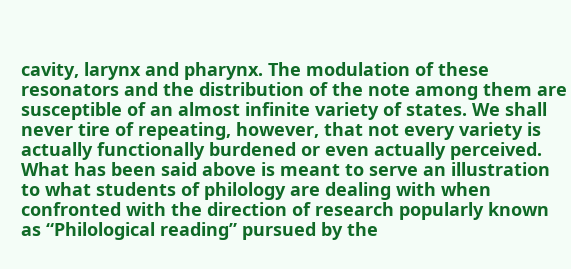cavity, larynx and pharynx. The modulation of these resonators and the distribution of the note among them are susceptible of an almost infinite variety of states. We shall never tire of repeating, however, that not every variety is actually functionally burdened or even actually perceived.
What has been said above is meant to serve an illustration to what students of philology are dealing with when confronted with the direction of research popularly known as “Philological reading” pursued by the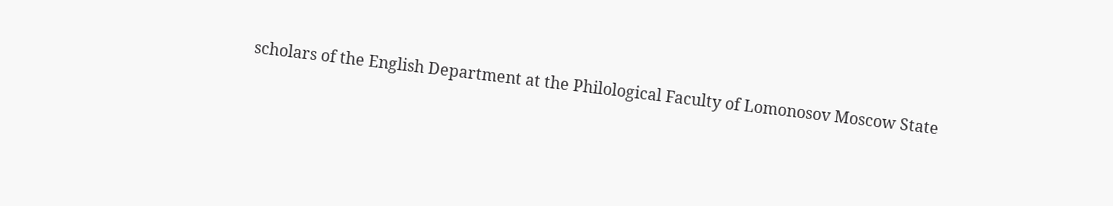scholars of the English Department at the Philological Faculty of Lomonosov Moscow State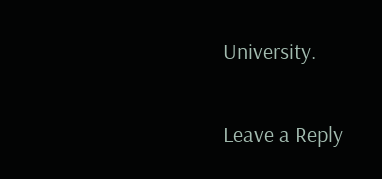University.

Leave a Reply